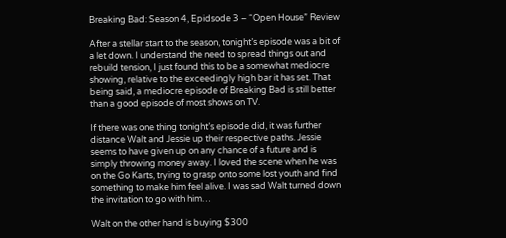Breaking Bad: Season 4, Epidsode 3 – “Open House” Review

After a stellar start to the season, tonight’s episode was a bit of a let down. I understand the need to spread things out and rebuild tension, I just found this to be a somewhat mediocre showing, relative to the exceedingly high bar it has set. That being said, a mediocre episode of Breaking Bad is still better than a good episode of most shows on TV.

If there was one thing tonight’s episode did, it was further distance Walt and Jessie up their respective paths. Jessie seems to have given up on any chance of a future and is simply throwing money away. I loved the scene when he was on the Go Karts, trying to grasp onto some lost youth and find something to make him feel alive. I was sad Walt turned down the invitation to go with him…

Walt on the other hand is buying $300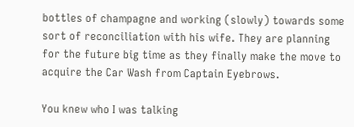bottles of champagne and working (slowly) towards some sort of reconciliation with his wife. They are planning for the future big time as they finally make the move to acquire the Car Wash from Captain Eyebrows.

You knew who I was talking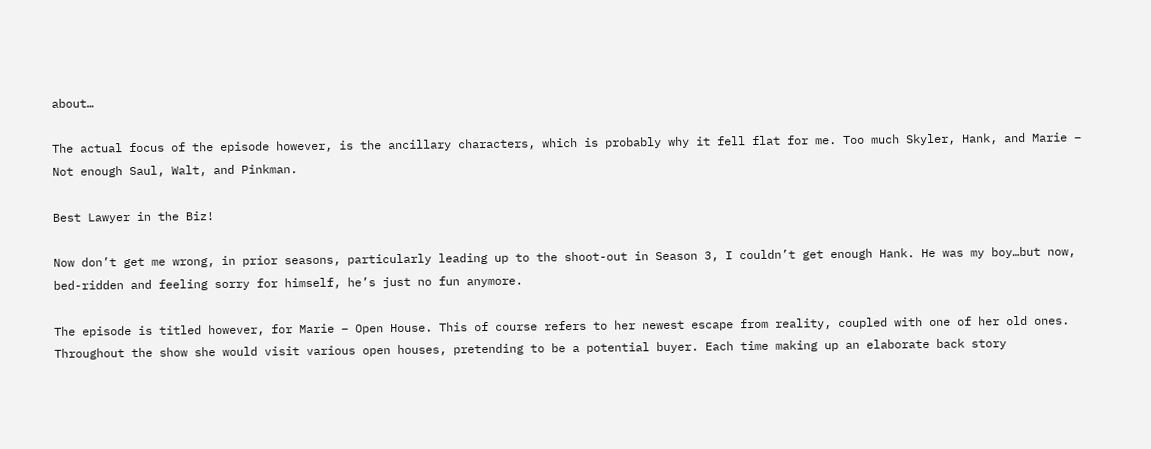about…

The actual focus of the episode however, is the ancillary characters, which is probably why it fell flat for me. Too much Skyler, Hank, and Marie – Not enough Saul, Walt, and Pinkman.

Best Lawyer in the Biz!

Now don’t get me wrong, in prior seasons, particularly leading up to the shoot-out in Season 3, I couldn’t get enough Hank. He was my boy…but now, bed-ridden and feeling sorry for himself, he’s just no fun anymore.

The episode is titled however, for Marie – Open House. This of course refers to her newest escape from reality, coupled with one of her old ones. Throughout the show she would visit various open houses, pretending to be a potential buyer. Each time making up an elaborate back story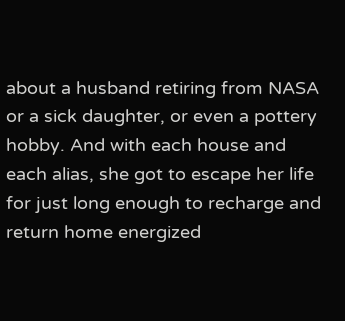about a husband retiring from NASA or a sick daughter, or even a pottery hobby. And with each house and each alias, she got to escape her life for just long enough to recharge and return home energized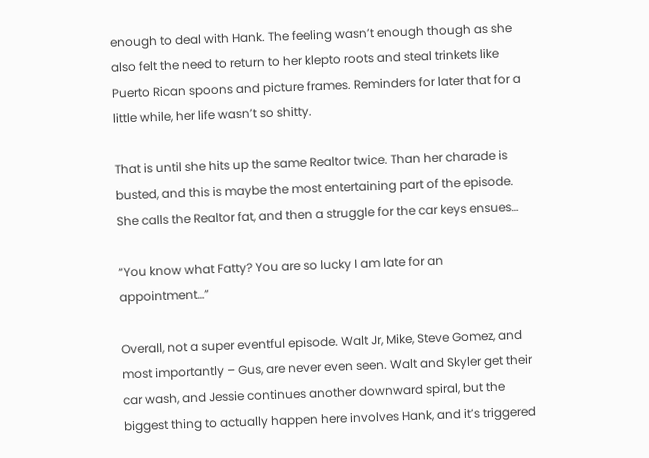enough to deal with Hank. The feeling wasn’t enough though as she also felt the need to return to her klepto roots and steal trinkets like Puerto Rican spoons and picture frames. Reminders for later that for a little while, her life wasn’t so shitty.

That is until she hits up the same Realtor twice. Than her charade is busted, and this is maybe the most entertaining part of the episode. She calls the Realtor fat, and then a struggle for the car keys ensues…

“You know what Fatty? You are so lucky I am late for an appointment…”

Overall, not a super eventful episode. Walt Jr, Mike, Steve Gomez, and most importantly – Gus, are never even seen. Walt and Skyler get their car wash, and Jessie continues another downward spiral, but the biggest thing to actually happen here involves Hank, and it’s triggered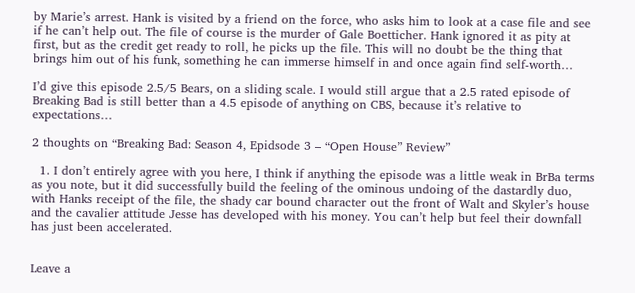by Marie’s arrest. Hank is visited by a friend on the force, who asks him to look at a case file and see if he can’t help out. The file of course is the murder of Gale Boetticher. Hank ignored it as pity at first, but as the credit get ready to roll, he picks up the file. This will no doubt be the thing that brings him out of his funk, something he can immerse himself in and once again find self-worth…

I’d give this episode 2.5/5 Bears, on a sliding scale. I would still argue that a 2.5 rated episode of Breaking Bad is still better than a 4.5 episode of anything on CBS, because it’s relative to expectations…

2 thoughts on “Breaking Bad: Season 4, Epidsode 3 – “Open House” Review”

  1. I don’t entirely agree with you here, I think if anything the episode was a little weak in BrBa terms as you note, but it did successfully build the feeling of the ominous undoing of the dastardly duo, with Hanks receipt of the file, the shady car bound character out the front of Walt and Skyler’s house and the cavalier attitude Jesse has developed with his money. You can’t help but feel their downfall has just been accelerated.


Leave a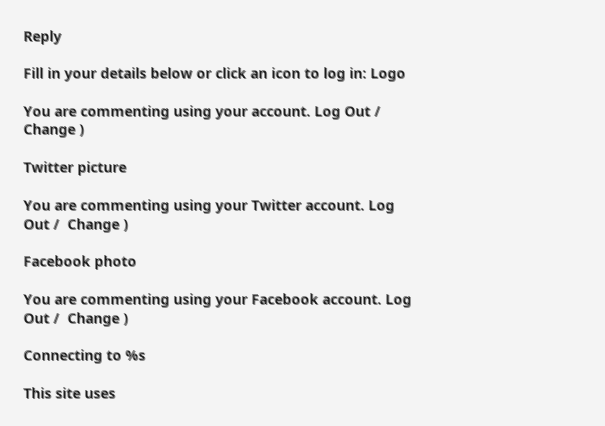Reply

Fill in your details below or click an icon to log in: Logo

You are commenting using your account. Log Out /  Change )

Twitter picture

You are commenting using your Twitter account. Log Out /  Change )

Facebook photo

You are commenting using your Facebook account. Log Out /  Change )

Connecting to %s

This site uses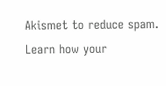Akismet to reduce spam. Learn how your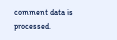comment data is processed.